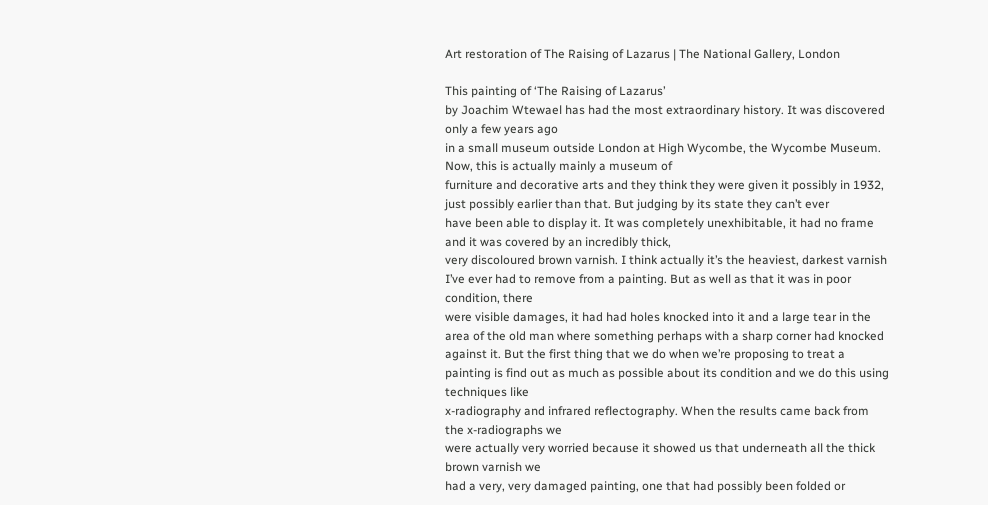Art restoration of The Raising of Lazarus | The National Gallery, London

This painting of ‘The Raising of Lazarus’
by Joachim Wtewael has had the most extraordinary history. It was discovered only a few years ago
in a small museum outside London at High Wycombe, the Wycombe Museum. Now, this is actually mainly a museum of
furniture and decorative arts and they think they were given it possibly in 1932,
just possibly earlier than that. But judging by its state they can’t ever
have been able to display it. It was completely unexhibitable, it had no frame and it was covered by an incredibly thick,
very discoloured brown varnish. I think actually it’s the heaviest, darkest varnish
I’ve ever had to remove from a painting. But as well as that it was in poor condition, there
were visible damages, it had had holes knocked into it and a large tear in the area of the old man where something perhaps with a sharp corner had knocked against it. But the first thing that we do when we’re proposing to treat a painting is find out as much as possible about its condition and we do this using techniques like
x-radiography and infrared reflectography. When the results came back from the x-radiographs we
were actually very worried because it showed us that underneath all the thick brown varnish we
had a very, very damaged painting, one that had possibly been folded or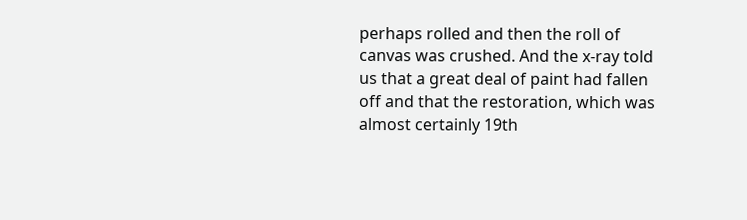perhaps rolled and then the roll of canvas was crushed. And the x-ray told us that a great deal of paint had fallen off and that the restoration, which was almost certainly 19th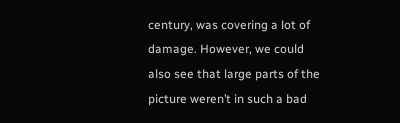century, was covering a lot of damage. However, we could also see that large parts of the picture weren’t in such a bad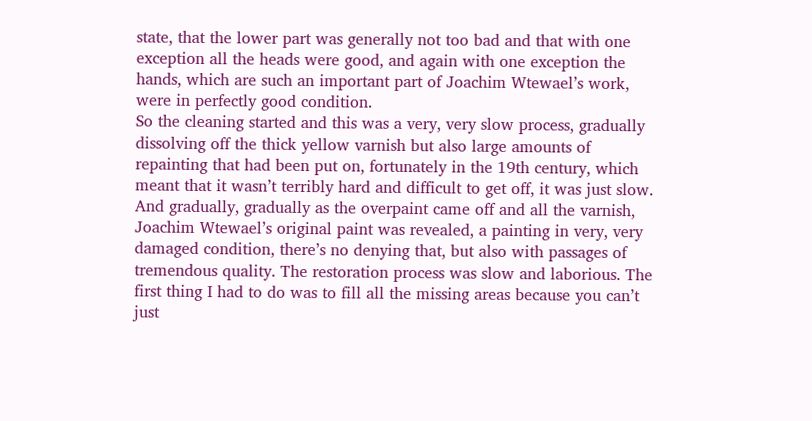state, that the lower part was generally not too bad and that with one exception all the heads were good, and again with one exception the hands, which are such an important part of Joachim Wtewael’s work, were in perfectly good condition.
So the cleaning started and this was a very, very slow process, gradually dissolving off the thick yellow varnish but also large amounts of repainting that had been put on, fortunately in the 19th century, which meant that it wasn’t terribly hard and difficult to get off, it was just slow. And gradually, gradually as the overpaint came off and all the varnish, Joachim Wtewael’s original paint was revealed, a painting in very, very damaged condition, there’s no denying that, but also with passages of tremendous quality. The restoration process was slow and laborious. The first thing I had to do was to fill all the missing areas because you can’t just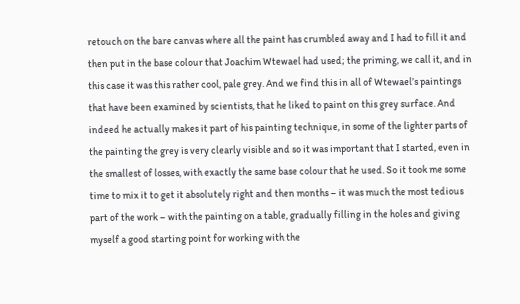retouch on the bare canvas where all the paint has crumbled away and I had to fill it and then put in the base colour that Joachim Wtewael had used; the priming, we call it, and in this case it was this rather cool, pale grey. And we find this in all of Wtewael’s paintings that have been examined by scientists, that he liked to paint on this grey surface. And indeed he actually makes it part of his painting technique, in some of the lighter parts of the painting the grey is very clearly visible and so it was important that I started, even in the smallest of losses, with exactly the same base colour that he used. So it took me some time to mix it to get it absolutely right and then months – it was much the most tedious part of the work – with the painting on a table, gradually filling in the holes and giving myself a good starting point for working with the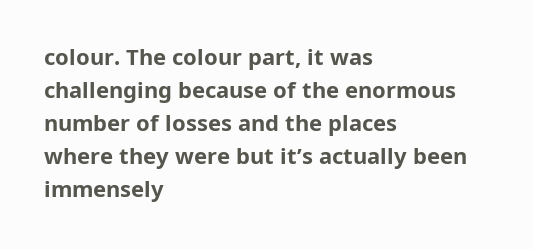colour. The colour part, it was challenging because of the enormous number of losses and the places where they were but it’s actually been immensely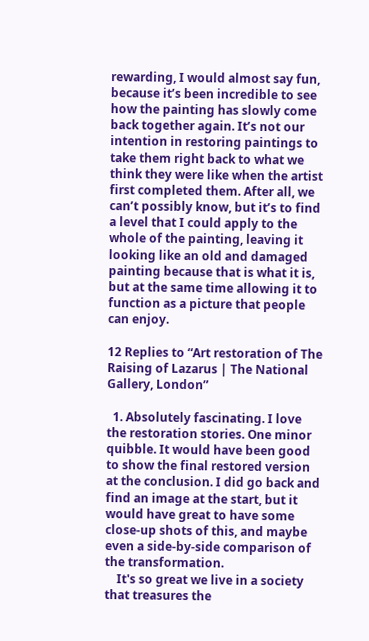rewarding, I would almost say fun, because it’s been incredible to see how the painting has slowly come back together again. It’s not our intention in restoring paintings to take them right back to what we think they were like when the artist first completed them. After all, we can’t possibly know, but it’s to find a level that I could apply to the whole of the painting, leaving it looking like an old and damaged painting because that is what it is, but at the same time allowing it to function as a picture that people can enjoy.

12 Replies to “Art restoration of The Raising of Lazarus | The National Gallery, London”

  1. Absolutely fascinating. I love the restoration stories. One minor quibble. It would have been good to show the final restored version at the conclusion. I did go back and find an image at the start, but it would have great to have some close-up shots of this, and maybe even a side-by-side comparison of the transformation.
    It's so great we live in a society that treasures the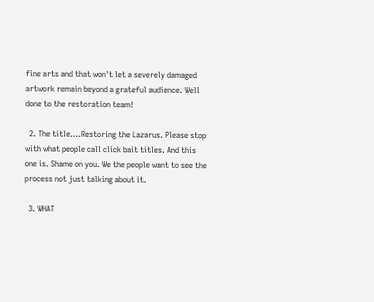fine arts and that won't let a severely damaged artwork remain beyond a grateful audience. Well done to the restoration team!

  2. The title….Restoring the Lazarus. Please stop with what people call click bait titles. And this one is. Shame on you. We the people want to see the process not just talking about it.

  3. WHAT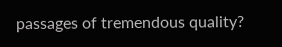passages of tremendous quality?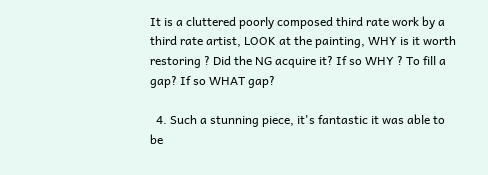It is a cluttered poorly composed third rate work by a third rate artist, LOOK at the painting, WHY is it worth restoring ? Did the NG acquire it? If so WHY ? To fill a gap? If so WHAT gap?

  4. Such a stunning piece, it's fantastic it was able to be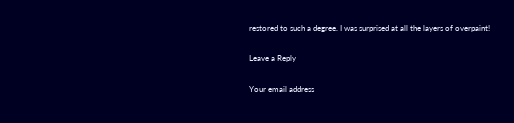restored to such a degree. I was surprised at all the layers of overpaint!

Leave a Reply

Your email address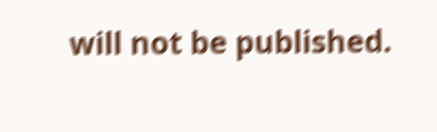will not be published.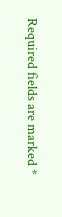Required fields are marked *